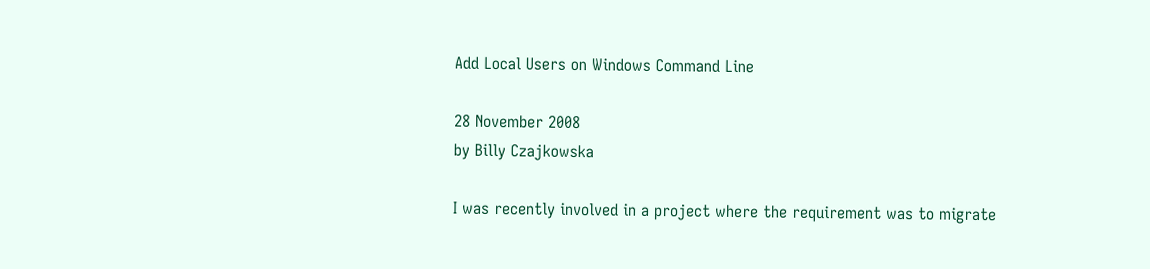Add Local Users on Windows Command Line

28 November 2008
by Billy Czajkowska

I was recently involved in a project where the requirement was to migrate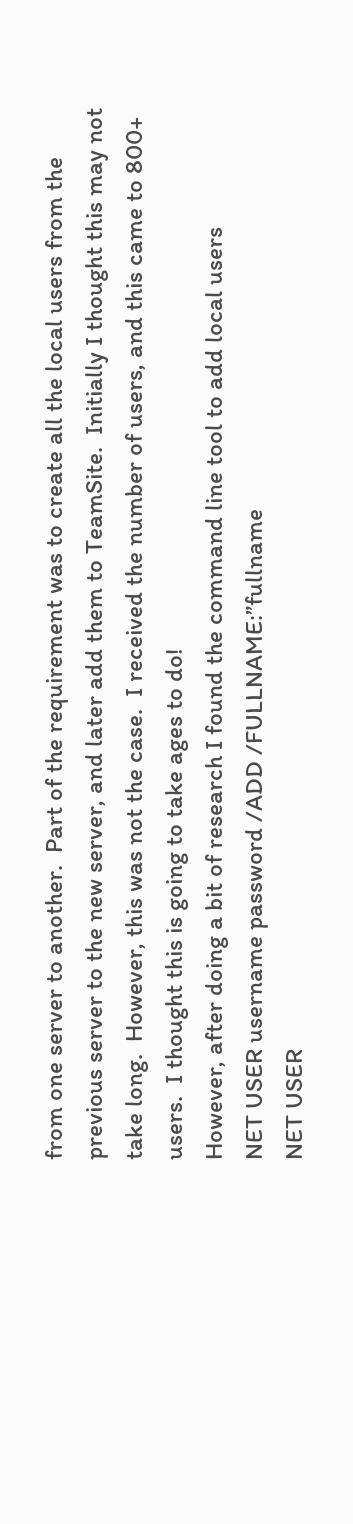from one server to another.  Part of the requirement was to create all the local users from the previous server to the new server, and later add them to TeamSite.  Initially I thought this may not take long.  However, this was not the case.  I received the number of users, and this came to 800+ users.  I thought this is going to take ages to do!
However, after doing a bit of research I found the command line tool to add local users
NET USER username password /ADD /FULLNAME:”fullname
NET USER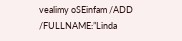vealimy oSEinfam /ADD /FULLNAME:”Linda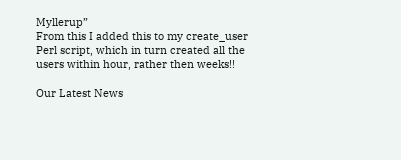Myllerup”
From this I added this to my create_user Perl script, which in turn created all the users within hour, rather then weeks!!

Our Latest News